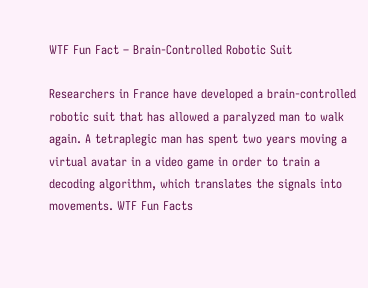WTF Fun Fact – Brain-Controlled Robotic Suit

Researchers in France have developed a brain-controlled robotic suit that has allowed a paralyzed man to walk again. A tetraplegic man has spent two years moving a virtual avatar in a video game in order to train a decoding algorithm, which translates the signals into movements. WTF Fun Facts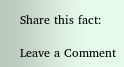Share this fact:

Leave a Comment